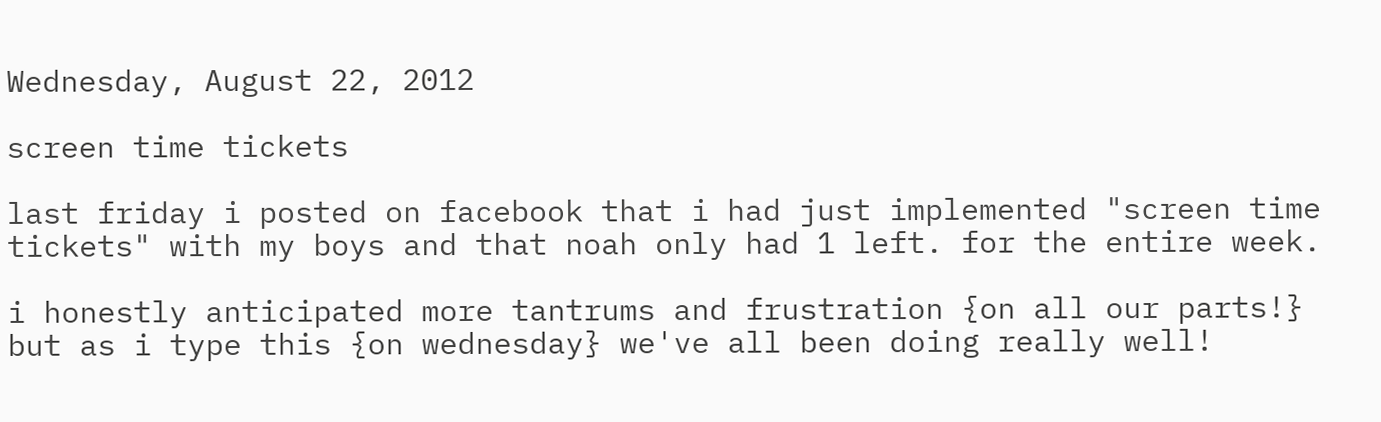Wednesday, August 22, 2012

screen time tickets

last friday i posted on facebook that i had just implemented "screen time tickets" with my boys and that noah only had 1 left. for the entire week.

i honestly anticipated more tantrums and frustration {on all our parts!} but as i type this {on wednesday} we've all been doing really well!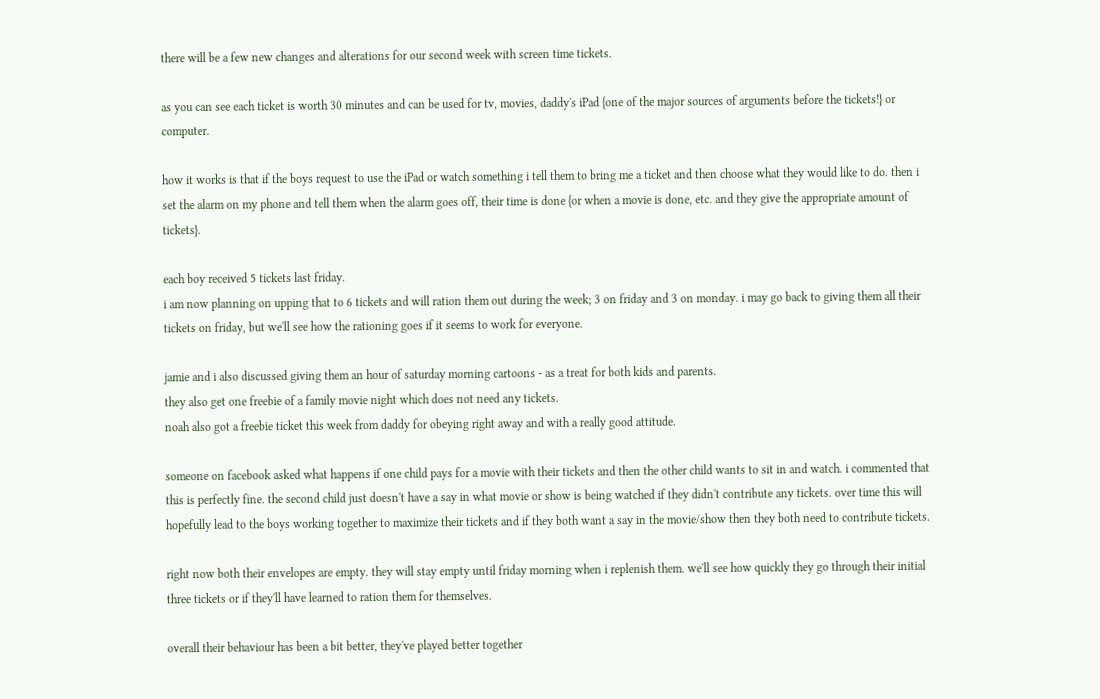there will be a few new changes and alterations for our second week with screen time tickets.

as you can see each ticket is worth 30 minutes and can be used for tv, movies, daddy's iPad {one of the major sources of arguments before the tickets!} or computer.

how it works is that if the boys request to use the iPad or watch something i tell them to bring me a ticket and then choose what they would like to do. then i set the alarm on my phone and tell them when the alarm goes off, their time is done {or when a movie is done, etc. and they give the appropriate amount of tickets}.

each boy received 5 tickets last friday.
i am now planning on upping that to 6 tickets and will ration them out during the week; 3 on friday and 3 on monday. i may go back to giving them all their tickets on friday, but we'll see how the rationing goes if it seems to work for everyone.

jamie and i also discussed giving them an hour of saturday morning cartoons - as a treat for both kids and parents.
they also get one freebie of a family movie night which does not need any tickets.
noah also got a freebie ticket this week from daddy for obeying right away and with a really good attitude.

someone on facebook asked what happens if one child pays for a movie with their tickets and then the other child wants to sit in and watch. i commented that this is perfectly fine. the second child just doesn't have a say in what movie or show is being watched if they didn't contribute any tickets. over time this will hopefully lead to the boys working together to maximize their tickets and if they both want a say in the movie/show then they both need to contribute tickets.

right now both their envelopes are empty. they will stay empty until friday morning when i replenish them. we'll see how quickly they go through their initial three tickets or if they'll have learned to ration them for themselves.

overall their behaviour has been a bit better, they've played better together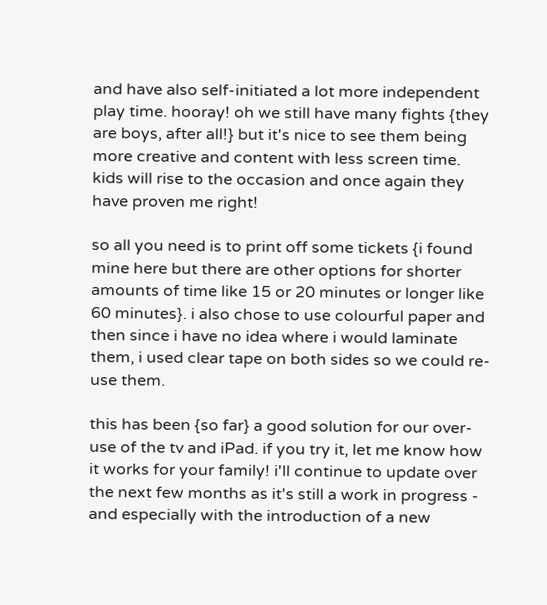and have also self-initiated a lot more independent play time. hooray! oh we still have many fights {they are boys, after all!} but it's nice to see them being more creative and content with less screen time. kids will rise to the occasion and once again they have proven me right!

so all you need is to print off some tickets {i found mine here but there are other options for shorter amounts of time like 15 or 20 minutes or longer like 60 minutes}. i also chose to use colourful paper and then since i have no idea where i would laminate them, i used clear tape on both sides so we could re-use them.

this has been {so far} a good solution for our over-use of the tv and iPad. if you try it, let me know how it works for your family! i'll continue to update over the next few months as it's still a work in progress - and especially with the introduction of a new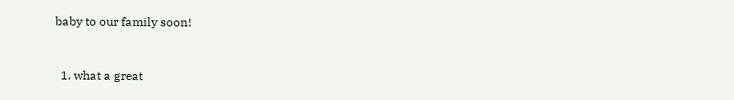baby to our family soon!


  1. what a great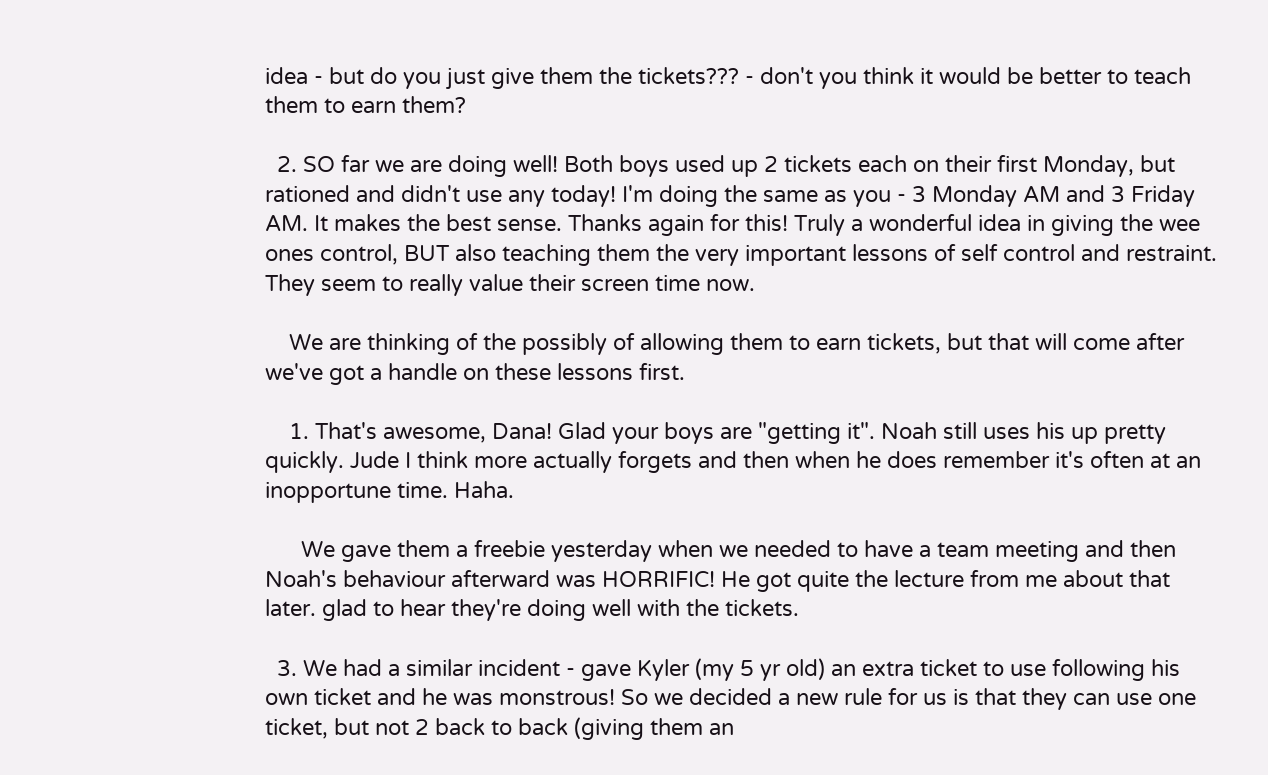idea - but do you just give them the tickets??? - don't you think it would be better to teach them to earn them?

  2. SO far we are doing well! Both boys used up 2 tickets each on their first Monday, but rationed and didn't use any today! I'm doing the same as you - 3 Monday AM and 3 Friday AM. It makes the best sense. Thanks again for this! Truly a wonderful idea in giving the wee ones control, BUT also teaching them the very important lessons of self control and restraint. They seem to really value their screen time now.

    We are thinking of the possibly of allowing them to earn tickets, but that will come after we've got a handle on these lessons first.

    1. That's awesome, Dana! Glad your boys are "getting it". Noah still uses his up pretty quickly. Jude I think more actually forgets and then when he does remember it's often at an inopportune time. Haha.

      We gave them a freebie yesterday when we needed to have a team meeting and then Noah's behaviour afterward was HORRIFIC! He got quite the lecture from me about that later. glad to hear they're doing well with the tickets.

  3. We had a similar incident - gave Kyler (my 5 yr old) an extra ticket to use following his own ticket and he was monstrous! So we decided a new rule for us is that they can use one ticket, but not 2 back to back (giving them an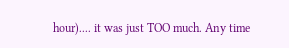hour).... it was just TOO much. Any time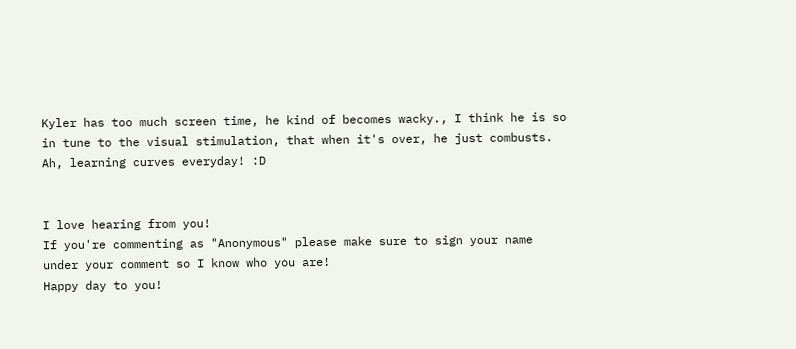Kyler has too much screen time, he kind of becomes wacky., I think he is so in tune to the visual stimulation, that when it's over, he just combusts. Ah, learning curves everyday! :D


I love hearing from you!
If you're commenting as "Anonymous" please make sure to sign your name under your comment so I know who you are!
Happy day to you!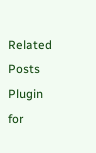Related Posts Plugin for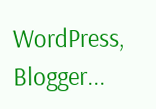WordPress, Blogger...